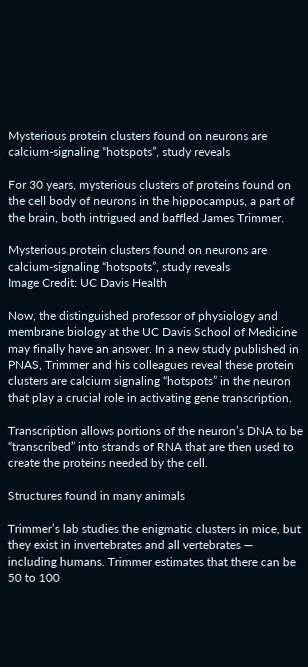Mysterious protein clusters found on neurons are calcium-signaling “hotspots”, study reveals

For 30 years, mysterious clusters of proteins found on the cell body of neurons in the hippocampus, a part of the brain, both intrigued and baffled James Trimmer.

Mysterious protein clusters found on neurons are calcium-signaling “hotspots”, study reveals
Image Credit: UC Davis Health

Now, the distinguished professor of physiology and membrane biology at the UC Davis School of Medicine may finally have an answer. In a new study published in PNAS, Trimmer and his colleagues reveal these protein clusters are calcium signaling “hotspots” in the neuron that play a crucial role in activating gene transcription.

Transcription allows portions of the neuron’s DNA to be “transcribed” into strands of RNA that are then used to create the proteins needed by the cell.

Structures found in many animals

Trimmer’s lab studies the enigmatic clusters in mice, but they exist in invertebrates and all vertebrates — including humans. Trimmer estimates that there can be 50 to 100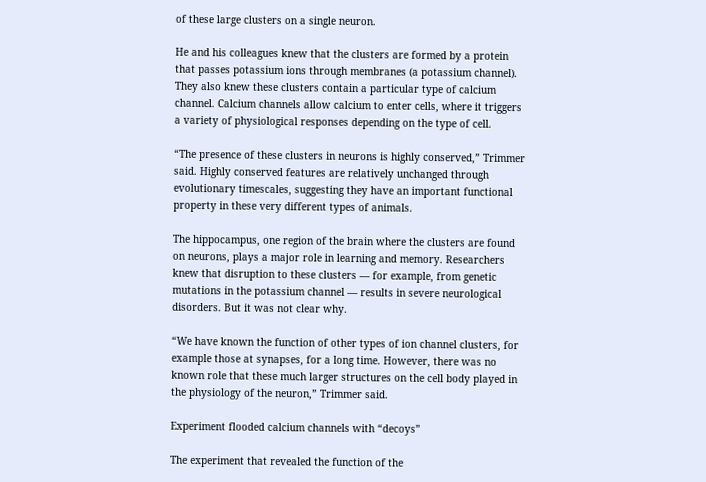of these large clusters on a single neuron.

He and his colleagues knew that the clusters are formed by a protein that passes potassium ions through membranes (a potassium channel). They also knew these clusters contain a particular type of calcium channel. Calcium channels allow calcium to enter cells, where it triggers a variety of physiological responses depending on the type of cell.

“The presence of these clusters in neurons is highly conserved,” Trimmer said. Highly conserved features are relatively unchanged through evolutionary timescales, suggesting they have an important functional property in these very different types of animals.

The hippocampus, one region of the brain where the clusters are found on neurons, plays a major role in learning and memory. Researchers knew that disruption to these clusters — for example, from genetic mutations in the potassium channel — results in severe neurological disorders. But it was not clear why.

“We have known the function of other types of ion channel clusters, for example those at synapses, for a long time. However, there was no known role that these much larger structures on the cell body played in the physiology of the neuron,” Trimmer said.

Experiment flooded calcium channels with “decoys”

The experiment that revealed the function of the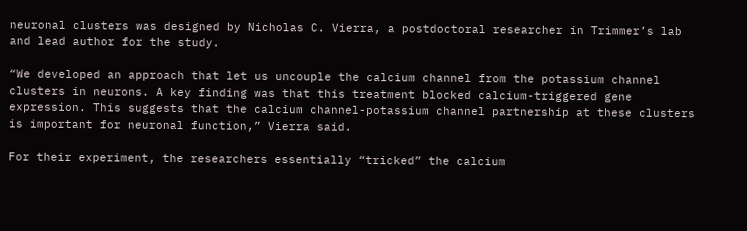neuronal clusters was designed by Nicholas C. Vierra, a postdoctoral researcher in Trimmer’s lab and lead author for the study.

“We developed an approach that let us uncouple the calcium channel from the potassium channel clusters in neurons. A key finding was that this treatment blocked calcium-triggered gene expression. This suggests that the calcium channel-potassium channel partnership at these clusters is important for neuronal function,” Vierra said.

For their experiment, the researchers essentially “tricked” the calcium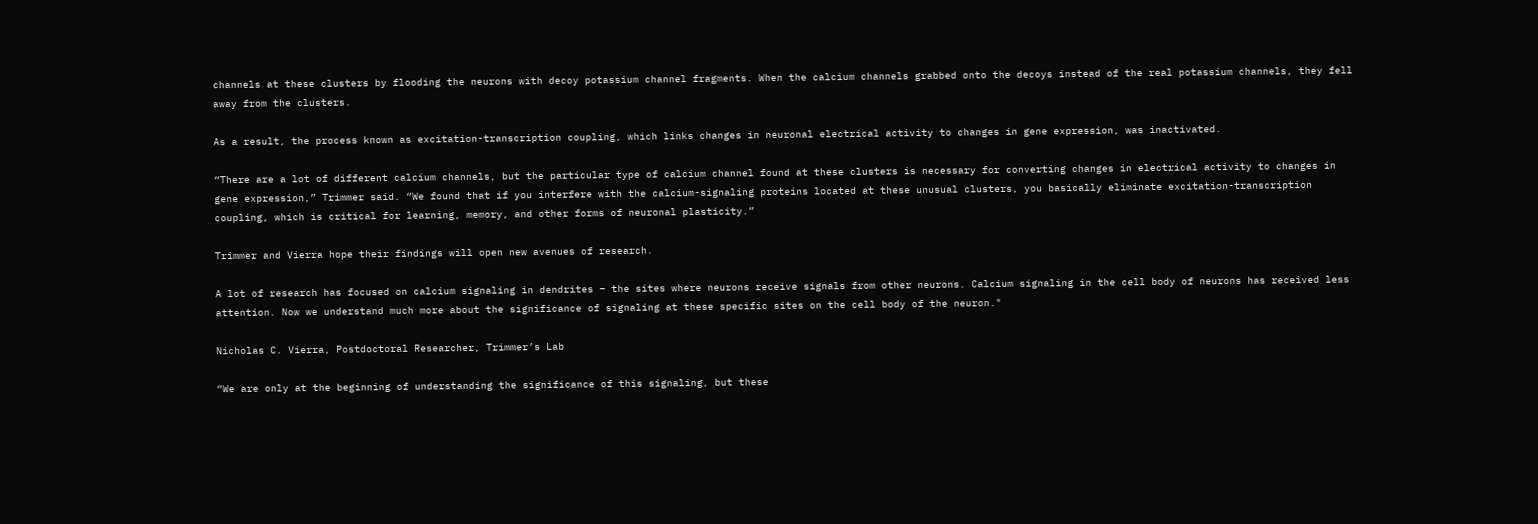channels at these clusters by flooding the neurons with decoy potassium channel fragments. When the calcium channels grabbed onto the decoys instead of the real potassium channels, they fell away from the clusters.

As a result, the process known as excitation-transcription coupling, which links changes in neuronal electrical activity to changes in gene expression, was inactivated.

“There are a lot of different calcium channels, but the particular type of calcium channel found at these clusters is necessary for converting changes in electrical activity to changes in gene expression,” Trimmer said. “We found that if you interfere with the calcium-signaling proteins located at these unusual clusters, you basically eliminate excitation-transcription coupling, which is critical for learning, memory, and other forms of neuronal plasticity.”

Trimmer and Vierra hope their findings will open new avenues of research.

A lot of research has focused on calcium signaling in dendrites – the sites where neurons receive signals from other neurons. Calcium signaling in the cell body of neurons has received less attention. Now we understand much more about the significance of signaling at these specific sites on the cell body of the neuron."

Nicholas C. Vierra, Postdoctoral Researcher, Trimmer’s Lab

“We are only at the beginning of understanding the significance of this signaling, but these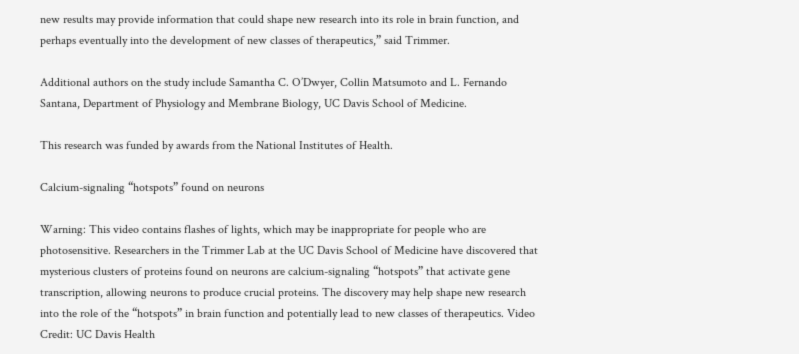new results may provide information that could shape new research into its role in brain function, and perhaps eventually into the development of new classes of therapeutics,” said Trimmer.

Additional authors on the study include Samantha C. O’Dwyer, Collin Matsumoto and L. Fernando Santana, Department of Physiology and Membrane Biology, UC Davis School of Medicine.

This research was funded by awards from the National Institutes of Health.

Calcium-signaling “hotspots” found on neurons

Warning: This video contains flashes of lights, which may be inappropriate for people who are photosensitive. Researchers in the Trimmer Lab at the UC Davis School of Medicine have discovered that mysterious clusters of proteins found on neurons are calcium-signaling “hotspots” that activate gene transcription, allowing neurons to produce crucial proteins. The discovery may help shape new research into the role of the “hotspots” in brain function and potentially lead to new classes of therapeutics. Video Credit: UC Davis Health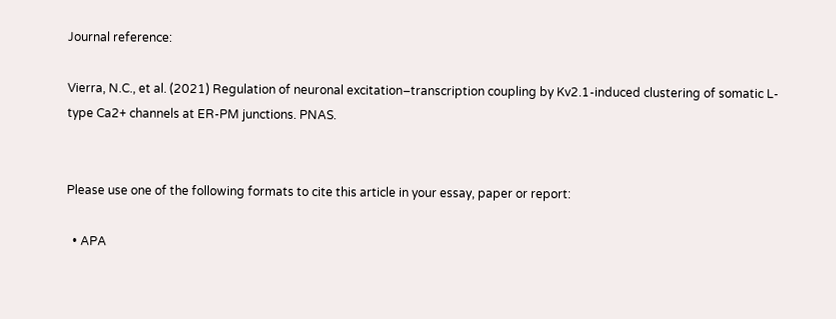Journal reference:

Vierra, N.C., et al. (2021) Regulation of neuronal excitation–transcription coupling by Kv2.1-induced clustering of somatic L-type Ca2+ channels at ER-PM junctions. PNAS.


Please use one of the following formats to cite this article in your essay, paper or report:

  • APA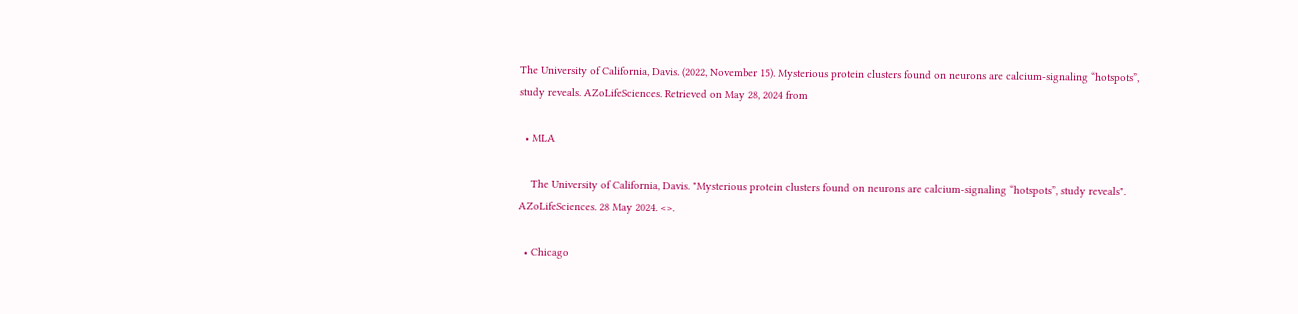The University of California, Davis. (2022, November 15). Mysterious protein clusters found on neurons are calcium-signaling “hotspots”, study reveals. AZoLifeSciences. Retrieved on May 28, 2024 from

  • MLA

    The University of California, Davis. "Mysterious protein clusters found on neurons are calcium-signaling “hotspots”, study reveals". AZoLifeSciences. 28 May 2024. <>.

  • Chicago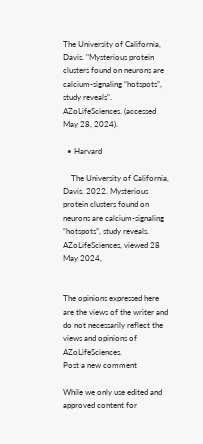The University of California, Davis. "Mysterious protein clusters found on neurons are calcium-signaling “hotspots”, study reveals". AZoLifeSciences. (accessed May 28, 2024).

  • Harvard

    The University of California, Davis. 2022. Mysterious protein clusters found on neurons are calcium-signaling “hotspots”, study reveals. AZoLifeSciences, viewed 28 May 2024,


The opinions expressed here are the views of the writer and do not necessarily reflect the views and opinions of AZoLifeSciences.
Post a new comment

While we only use edited and approved content for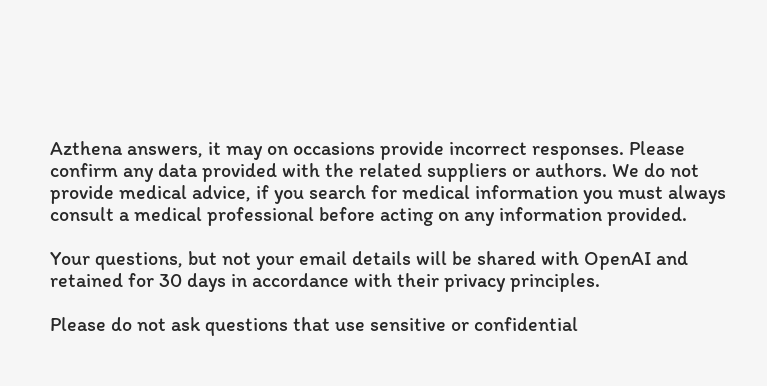Azthena answers, it may on occasions provide incorrect responses. Please confirm any data provided with the related suppliers or authors. We do not provide medical advice, if you search for medical information you must always consult a medical professional before acting on any information provided.

Your questions, but not your email details will be shared with OpenAI and retained for 30 days in accordance with their privacy principles.

Please do not ask questions that use sensitive or confidential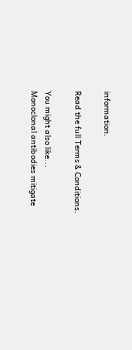information.

Read the full Terms & Conditions.

You might also like...
Monoclonal antibodies mitigate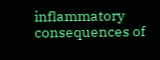inflammatory consequences of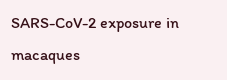SARS-CoV-2 exposure in macaques